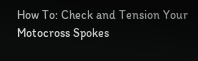How To: Check and Tension Your Motocross Spokes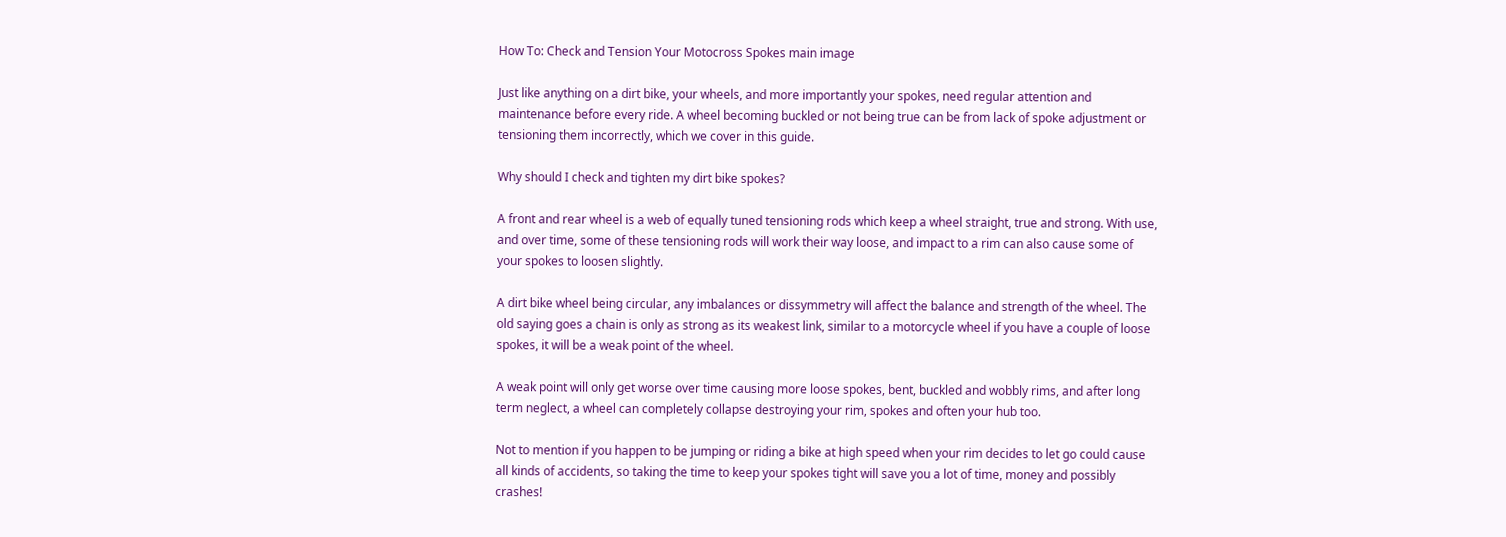How To: Check and Tension Your Motocross Spokes main image

Just like anything on a dirt bike, your wheels, and more importantly your spokes, need regular attention and maintenance before every ride. A wheel becoming buckled or not being true can be from lack of spoke adjustment or tensioning them incorrectly, which we cover in this guide.

Why should I check and tighten my dirt bike spokes?

A front and rear wheel is a web of equally tuned tensioning rods which keep a wheel straight, true and strong. With use, and over time, some of these tensioning rods will work their way loose, and impact to a rim can also cause some of your spokes to loosen slightly.

A dirt bike wheel being circular, any imbalances or dissymmetry will affect the balance and strength of the wheel. The old saying goes a chain is only as strong as its weakest link, similar to a motorcycle wheel if you have a couple of loose spokes, it will be a weak point of the wheel.

A weak point will only get worse over time causing more loose spokes, bent, buckled and wobbly rims, and after long term neglect, a wheel can completely collapse destroying your rim, spokes and often your hub too.

Not to mention if you happen to be jumping or riding a bike at high speed when your rim decides to let go could cause all kinds of accidents, so taking the time to keep your spokes tight will save you a lot of time, money and possibly crashes!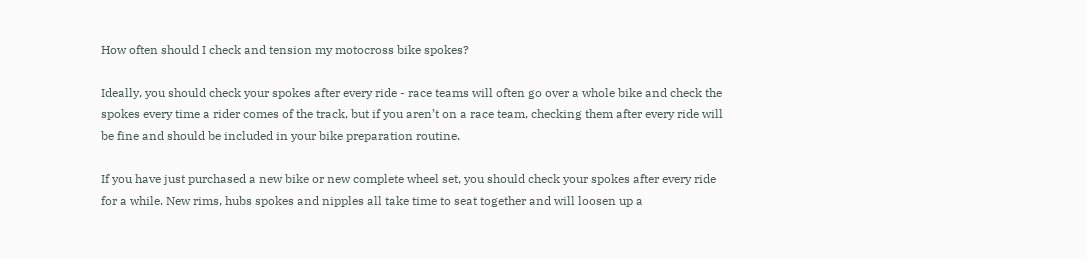How often should I check and tension my motocross bike spokes?

Ideally, you should check your spokes after every ride - race teams will often go over a whole bike and check the spokes every time a rider comes of the track, but if you aren’t on a race team, checking them after every ride will be fine and should be included in your bike preparation routine.

If you have just purchased a new bike or new complete wheel set, you should check your spokes after every ride for a while. New rims, hubs spokes and nipples all take time to seat together and will loosen up a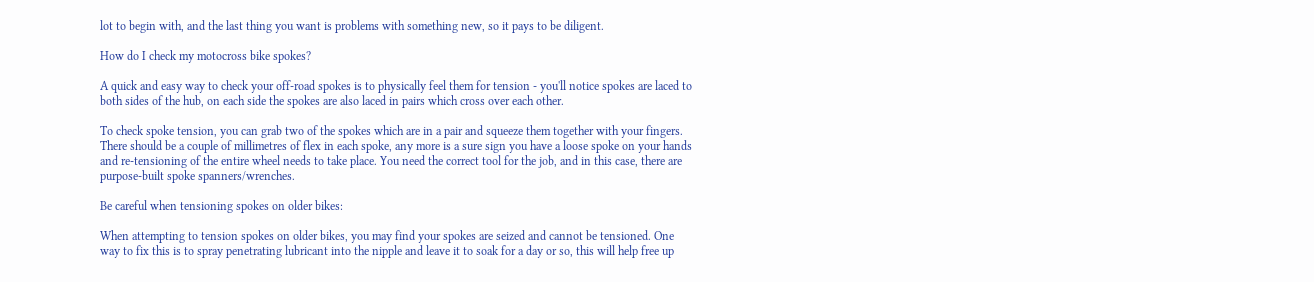lot to begin with, and the last thing you want is problems with something new, so it pays to be diligent.

How do I check my motocross bike spokes?

A quick and easy way to check your off-road spokes is to physically feel them for tension - you'll notice spokes are laced to both sides of the hub, on each side the spokes are also laced in pairs which cross over each other.

To check spoke tension, you can grab two of the spokes which are in a pair and squeeze them together with your fingers. There should be a couple of millimetres of flex in each spoke, any more is a sure sign you have a loose spoke on your hands and re-tensioning of the entire wheel needs to take place. You need the correct tool for the job, and in this case, there are purpose-built spoke spanners/wrenches.

Be careful when tensioning spokes on older bikes:

When attempting to tension spokes on older bikes, you may find your spokes are seized and cannot be tensioned. One way to fix this is to spray penetrating lubricant into the nipple and leave it to soak for a day or so, this will help free up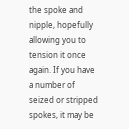the spoke and nipple, hopefully allowing you to tension it once again. If you have a number of seized or stripped spokes, it may be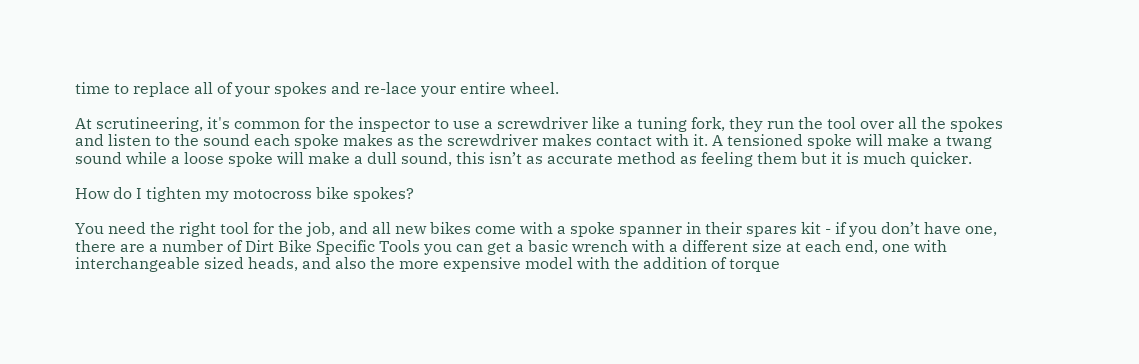time to replace all of your spokes and re-lace your entire wheel.

At scrutineering, it's common for the inspector to use a screwdriver like a tuning fork, they run the tool over all the spokes and listen to the sound each spoke makes as the screwdriver makes contact with it. A tensioned spoke will make a twang sound while a loose spoke will make a dull sound, this isn’t as accurate method as feeling them but it is much quicker.

How do I tighten my motocross bike spokes?

You need the right tool for the job, and all new bikes come with a spoke spanner in their spares kit - if you don’t have one, there are a number of Dirt Bike Specific Tools you can get a basic wrench with a different size at each end, one with interchangeable sized heads, and also the more expensive model with the addition of torque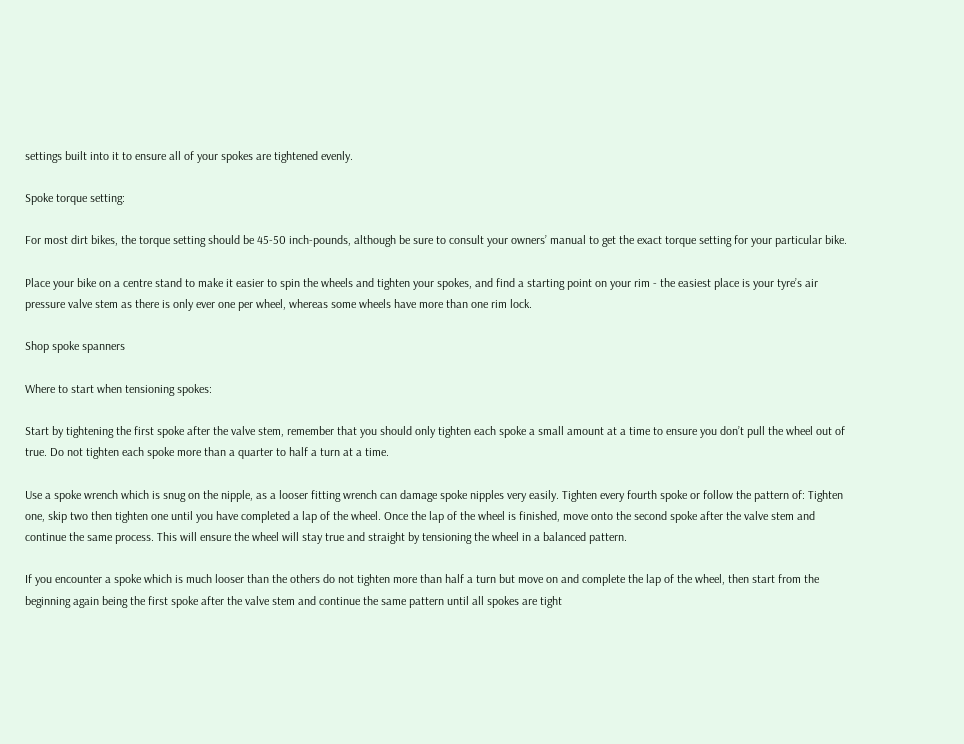settings built into it to ensure all of your spokes are tightened evenly.

Spoke torque setting:

For most dirt bikes, the torque setting should be 45-50 inch-pounds, although be sure to consult your owners’ manual to get the exact torque setting for your particular bike.

Place your bike on a centre stand to make it easier to spin the wheels and tighten your spokes, and find a starting point on your rim - the easiest place is your tyre’s air pressure valve stem as there is only ever one per wheel, whereas some wheels have more than one rim lock.

Shop spoke spanners

Where to start when tensioning spokes:

Start by tightening the first spoke after the valve stem, remember that you should only tighten each spoke a small amount at a time to ensure you don’t pull the wheel out of true. Do not tighten each spoke more than a quarter to half a turn at a time.

Use a spoke wrench which is snug on the nipple, as a looser fitting wrench can damage spoke nipples very easily. Tighten every fourth spoke or follow the pattern of: Tighten one, skip two then tighten one until you have completed a lap of the wheel. Once the lap of the wheel is finished, move onto the second spoke after the valve stem and continue the same process. This will ensure the wheel will stay true and straight by tensioning the wheel in a balanced pattern.

If you encounter a spoke which is much looser than the others do not tighten more than half a turn but move on and complete the lap of the wheel, then start from the beginning again being the first spoke after the valve stem and continue the same pattern until all spokes are tight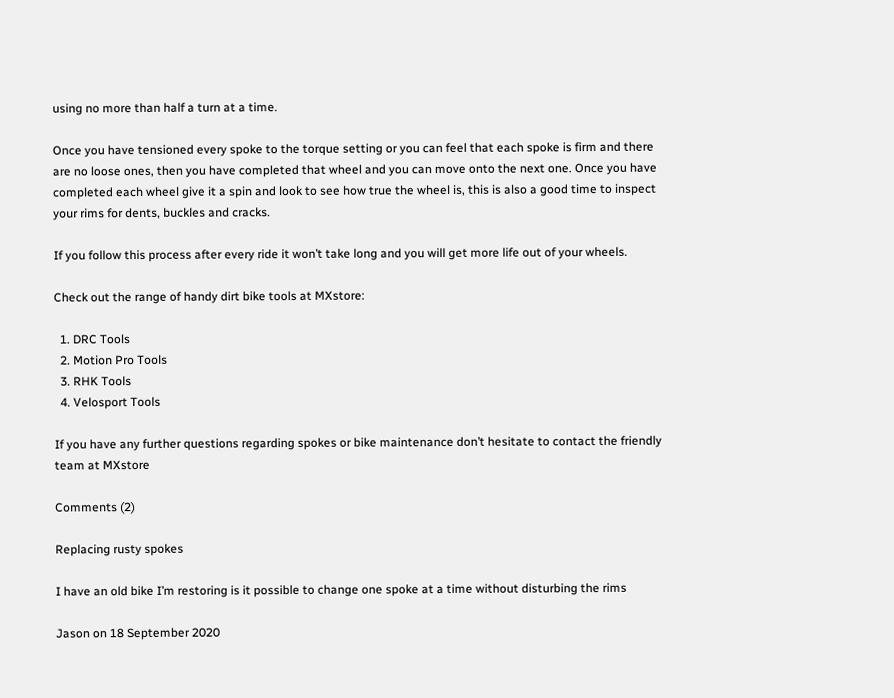using no more than half a turn at a time.

Once you have tensioned every spoke to the torque setting or you can feel that each spoke is firm and there are no loose ones, then you have completed that wheel and you can move onto the next one. Once you have completed each wheel give it a spin and look to see how true the wheel is, this is also a good time to inspect your rims for dents, buckles and cracks.

If you follow this process after every ride it won’t take long and you will get more life out of your wheels.

Check out the range of handy dirt bike tools at MXstore:

  1. DRC Tools
  2. Motion Pro Tools
  3. RHK Tools
  4. Velosport Tools

If you have any further questions regarding spokes or bike maintenance don’t hesitate to contact the friendly team at MXstore

Comments (2)

Replacing rusty spokes

I have an old bike I’m restoring is it possible to change one spoke at a time without disturbing the rims

Jason on 18 September 2020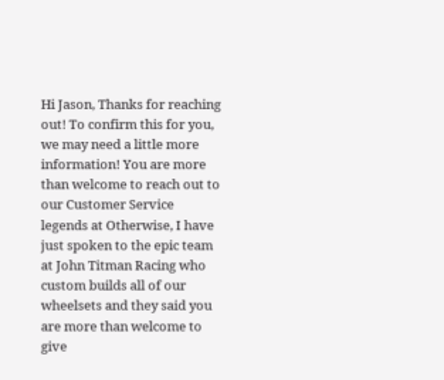Hi Jason, Thanks for reaching out! To confirm this for you, we may need a little more information! You are more than welcome to reach out to our Customer Service legends at Otherwise, I have just spoken to the epic team at John Titman Racing who custom builds all of our wheelsets and they said you are more than welcome to give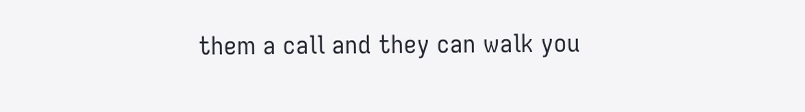them a call and they can walk you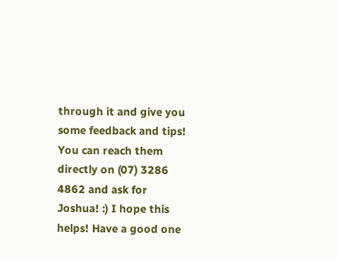through it and give you some feedback and tips! You can reach them directly on (07) 3286 4862 and ask for Joshua! :) I hope this helps! Have a good one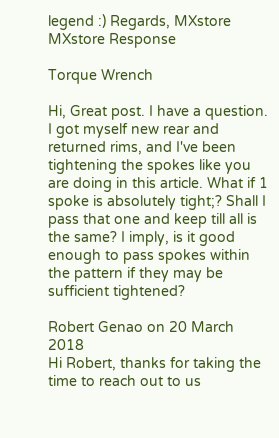legend :) Regards, MXstore
MXstore Response

Torque Wrench

Hi, Great post. I have a question. I got myself new rear and returned rims, and I've been tightening the spokes like you are doing in this article. What if 1 spoke is absolutely tight;? Shall I pass that one and keep till all is the same? I imply, is it good enough to pass spokes within the pattern if they may be sufficient tightened?

Robert Genao on 20 March 2018
Hi Robert, thanks for taking the time to reach out to us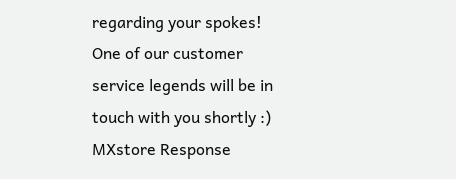regarding your spokes! One of our customer service legends will be in touch with you shortly :)
MXstore Response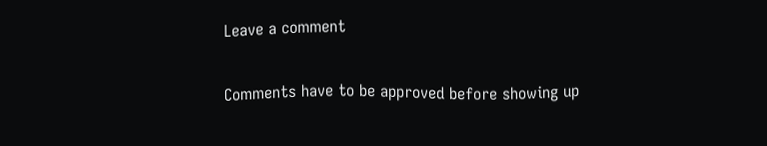Leave a comment

Comments have to be approved before showing up